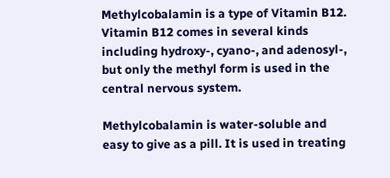Methylcobalamin is a type of Vitamin B12. Vitamin B12 comes in several kinds including hydroxy-, cyano-, and adenosyl-, but only the methyl form is used in the central nervous system.

Methylcobalamin is water-soluble and easy to give as a pill. It is used in treating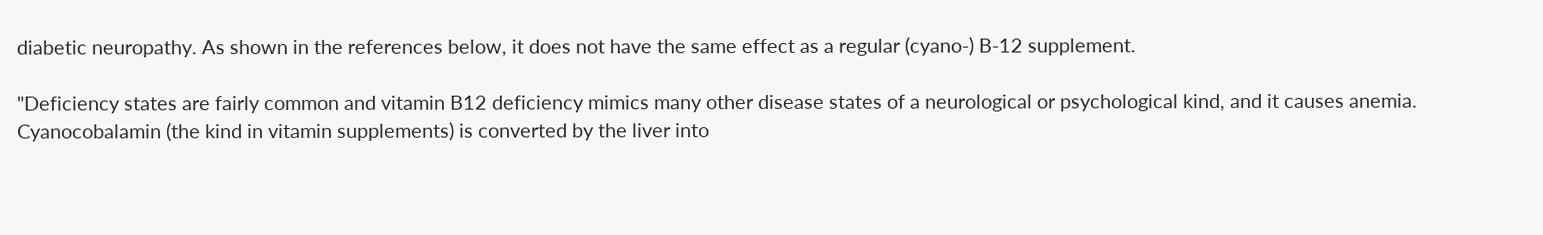diabetic neuropathy. As shown in the references below, it does not have the same effect as a regular (cyano-) B-12 supplement.

"Deficiency states are fairly common and vitamin B12 deficiency mimics many other disease states of a neurological or psychological kind, and it causes anemia. Cyanocobalamin (the kind in vitamin supplements) is converted by the liver into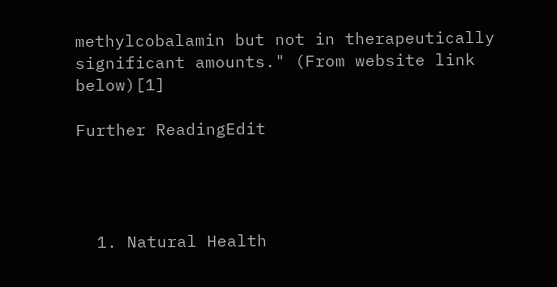methylcobalamin but not in therapeutically significant amounts." (From website link below)[1]

Further ReadingEdit




  1. Natural Health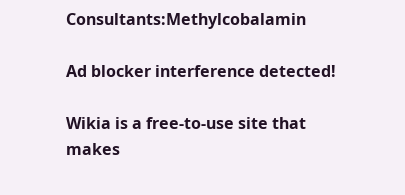Consultants:Methylcobalamin

Ad blocker interference detected!

Wikia is a free-to-use site that makes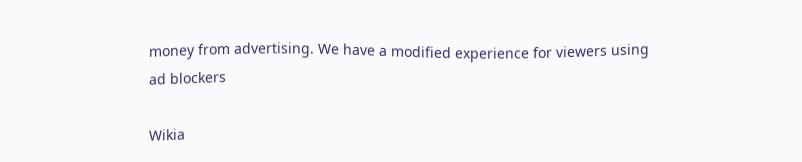money from advertising. We have a modified experience for viewers using ad blockers

Wikia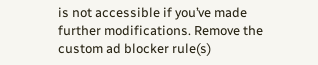is not accessible if you’ve made further modifications. Remove the custom ad blocker rule(s)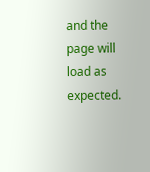and the page will load as expected.